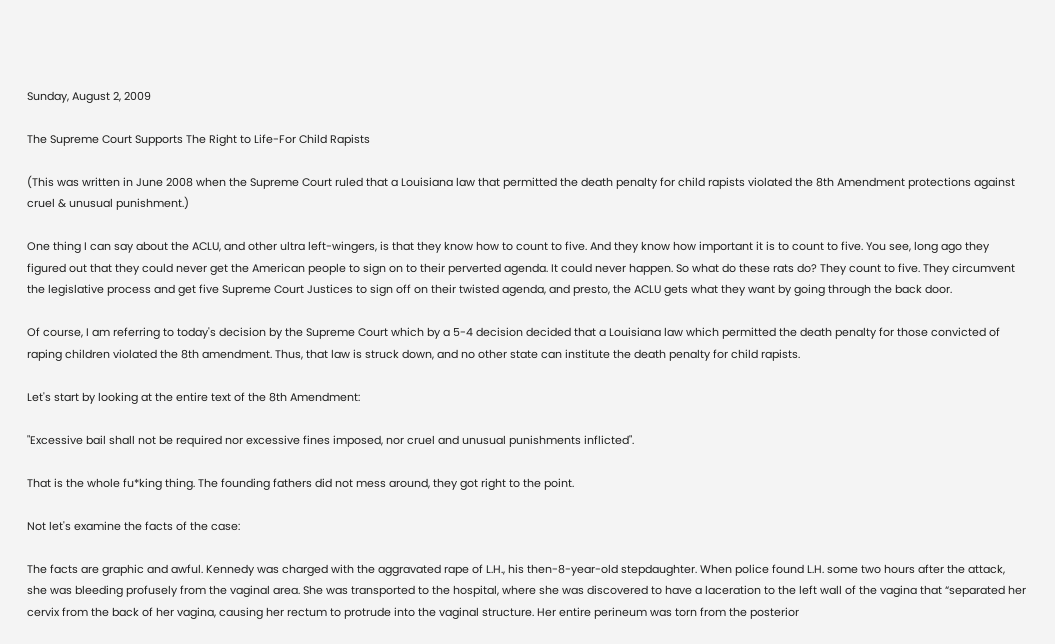Sunday, August 2, 2009

The Supreme Court Supports The Right to Life-For Child Rapists

(This was written in June 2008 when the Supreme Court ruled that a Louisiana law that permitted the death penalty for child rapists violated the 8th Amendment protections against cruel & unusual punishment.)

One thing I can say about the ACLU, and other ultra left-wingers, is that they know how to count to five. And they know how important it is to count to five. You see, long ago they figured out that they could never get the American people to sign on to their perverted agenda. It could never happen. So what do these rats do? They count to five. They circumvent the legislative process and get five Supreme Court Justices to sign off on their twisted agenda, and presto, the ACLU gets what they want by going through the back door.

Of course, I am referring to today's decision by the Supreme Court which by a 5-4 decision decided that a Louisiana law which permitted the death penalty for those convicted of raping children violated the 8th amendment. Thus, that law is struck down, and no other state can institute the death penalty for child rapists.

Let's start by looking at the entire text of the 8th Amendment:

"Excessive bail shall not be required nor excessive fines imposed, nor cruel and unusual punishments inflicted".

That is the whole fu*king thing. The founding fathers did not mess around, they got right to the point.

Not let's examine the facts of the case:

The facts are graphic and awful. Kennedy was charged with the aggravated rape of L.H., his then-8-year-old stepdaughter. When police found L.H. some two hours after the attack, she was bleeding profusely from the vaginal area. She was transported to the hospital, where she was discovered to have a laceration to the left wall of the vagina that “separated her cervix from the back of her vagina, causing her rectum to protrude into the vaginal structure. Her entire perineum was torn from the posterior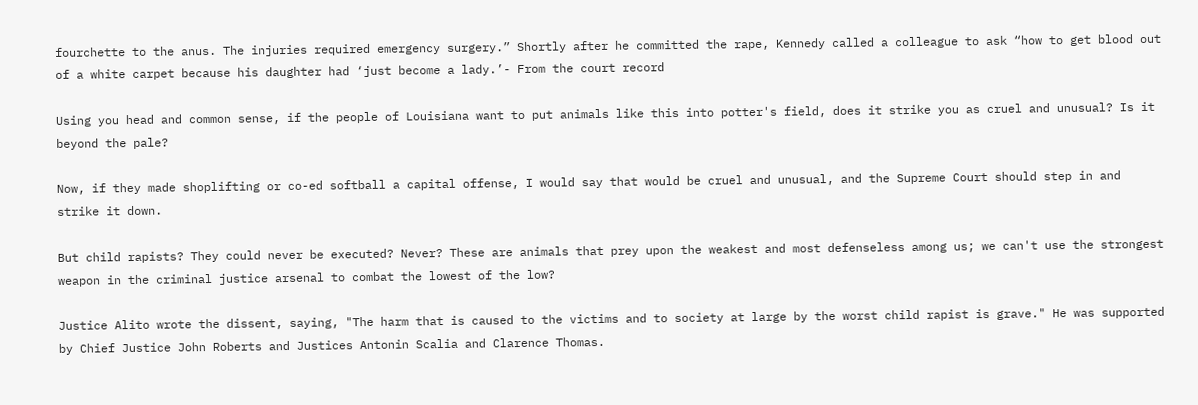fourchette to the anus. The injuries required emergency surgery.” Shortly after he committed the rape, Kennedy called a colleague to ask “how to get blood out of a white carpet because his daughter had ‘just become a lady.’- From the court record

Using you head and common sense, if the people of Louisiana want to put animals like this into potter's field, does it strike you as cruel and unusual? Is it beyond the pale?

Now, if they made shoplifting or co-ed softball a capital offense, I would say that would be cruel and unusual, and the Supreme Court should step in and strike it down.

But child rapists? They could never be executed? Never? These are animals that prey upon the weakest and most defenseless among us; we can't use the strongest weapon in the criminal justice arsenal to combat the lowest of the low?

Justice Alito wrote the dissent, saying, "The harm that is caused to the victims and to society at large by the worst child rapist is grave." He was supported by Chief Justice John Roberts and Justices Antonin Scalia and Clarence Thomas.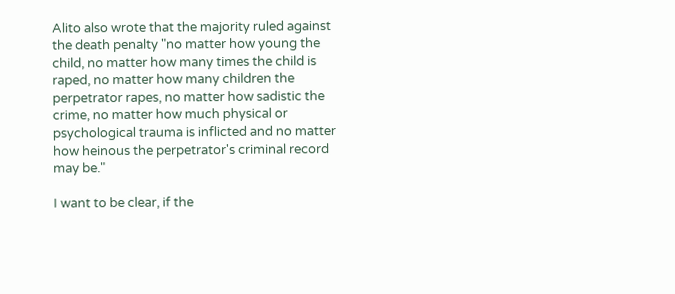Alito also wrote that the majority ruled against the death penalty "no matter how young the child, no matter how many times the child is raped, no matter how many children the perpetrator rapes, no matter how sadistic the crime, no matter how much physical or psychological trauma is inflicted and no matter how heinous the perpetrator's criminal record may be."

I want to be clear, if the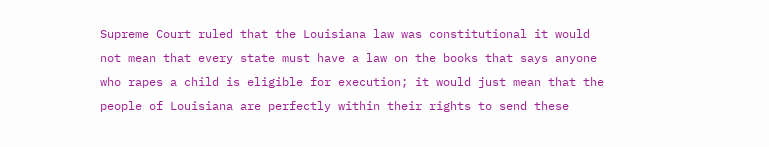Supreme Court ruled that the Louisiana law was constitutional it would not mean that every state must have a law on the books that says anyone who rapes a child is eligible for execution; it would just mean that the people of Louisiana are perfectly within their rights to send these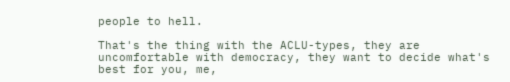people to hell.

That's the thing with the ACLU-types, they are uncomfortable with democracy, they want to decide what's best for you, me,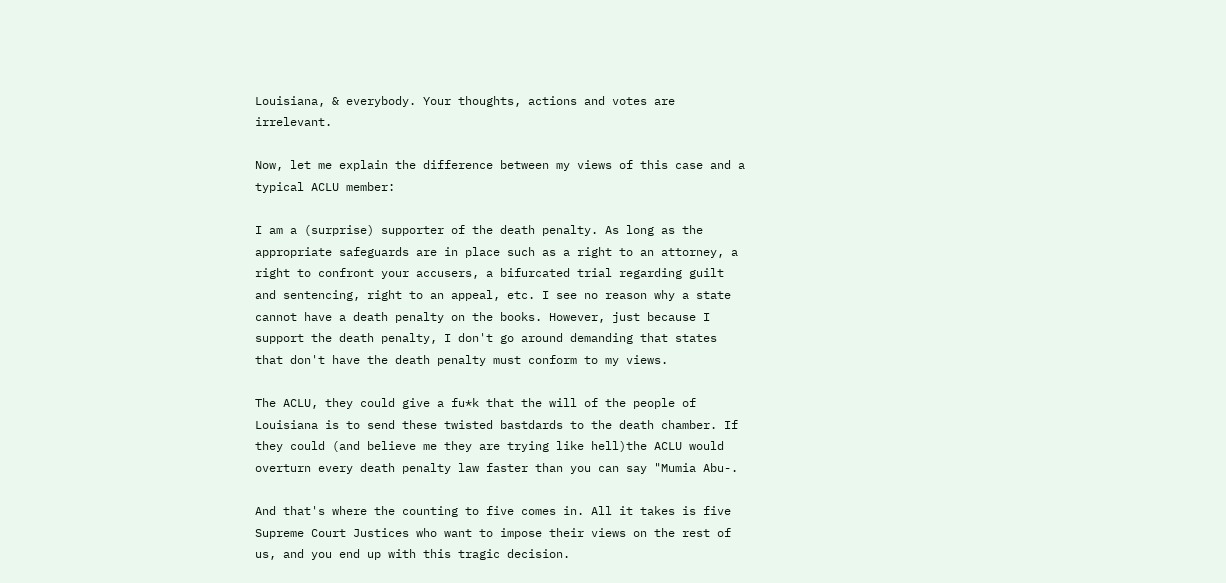Louisiana, & everybody. Your thoughts, actions and votes are irrelevant.

Now, let me explain the difference between my views of this case and a typical ACLU member:

I am a (surprise) supporter of the death penalty. As long as the appropriate safeguards are in place such as a right to an attorney, a right to confront your accusers, a bifurcated trial regarding guilt and sentencing, right to an appeal, etc. I see no reason why a state cannot have a death penalty on the books. However, just because I support the death penalty, I don't go around demanding that states that don't have the death penalty must conform to my views.

The ACLU, they could give a fu*k that the will of the people of Louisiana is to send these twisted bastdards to the death chamber. If they could (and believe me they are trying like hell)the ACLU would overturn every death penalty law faster than you can say "Mumia Abu-.

And that's where the counting to five comes in. All it takes is five Supreme Court Justices who want to impose their views on the rest of us, and you end up with this tragic decision.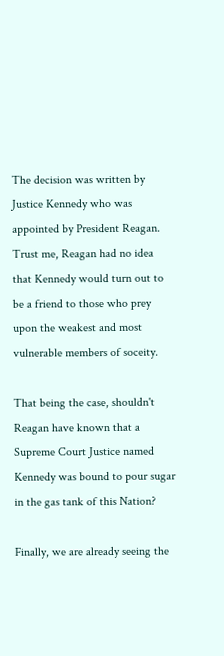The decision was written by Justice Kennedy who was appointed by President Reagan. Trust me, Reagan had no idea that Kennedy would turn out to be a friend to those who prey upon the weakest and most vulnerable members of soceity.

That being the case, shouldn't Reagan have known that a Supreme Court Justice named Kennedy was bound to pour sugar in the gas tank of this Nation?

Finally, we are already seeing the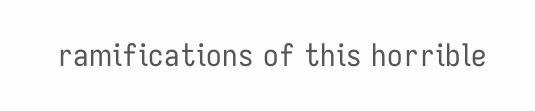ramifications of this horrible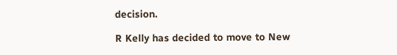decision.

R Kelly has decided to move to New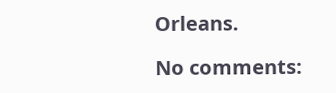Orleans.

No comments: